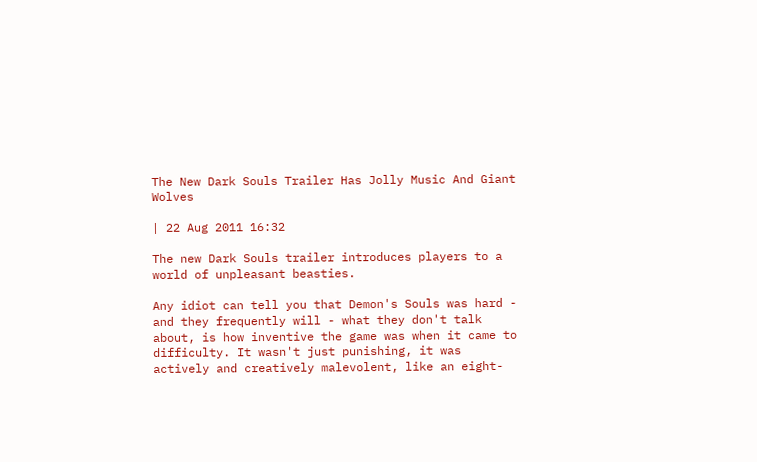The New Dark Souls Trailer Has Jolly Music And Giant Wolves

| 22 Aug 2011 16:32

The new Dark Souls trailer introduces players to a world of unpleasant beasties.

Any idiot can tell you that Demon's Souls was hard - and they frequently will - what they don't talk about, is how inventive the game was when it came to difficulty. It wasn't just punishing, it was actively and creatively malevolent, like an eight-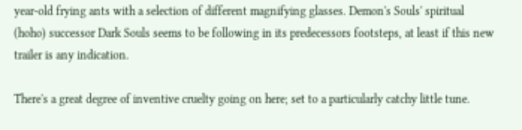year-old frying ants with a selection of different magnifying glasses. Demon's Souls' spiritual (hoho) successor Dark Souls seems to be following in its predecessors footsteps, at least if this new trailer is any indication.

There's a great degree of inventive cruelty going on here; set to a particularly catchy little tune.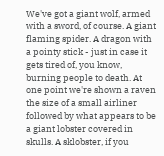We've got a giant wolf, armed with a sword, of course. A giant flaming spider. A dragon with a pointy stick - just in case it gets tired of, you know, burning people to death. At one point we're shown a raven the size of a small airliner followed by what appears to be a giant lobster covered in skulls. A sklobster, if you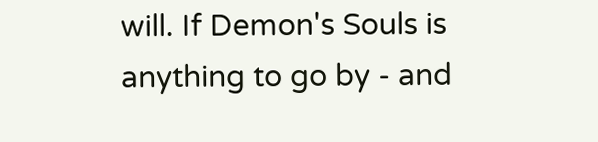will. If Demon's Souls is anything to go by - and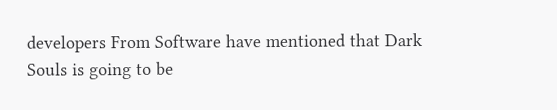developers From Software have mentioned that Dark Souls is going to be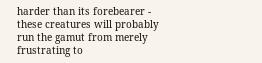harder than its forebearer - these creatures will probably run the gamut from merely frustrating to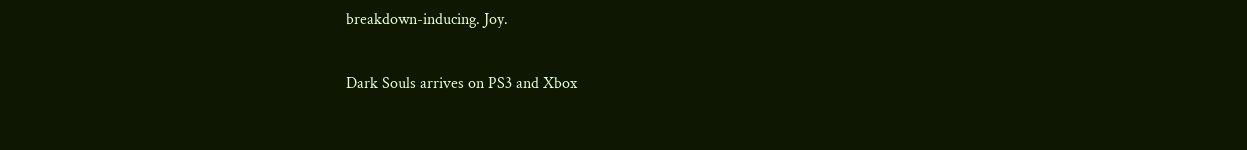breakdown-inducing. Joy.

Dark Souls arrives on PS3 and Xbox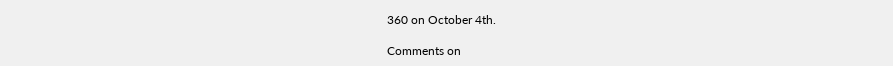360 on October 4th.

Comments on